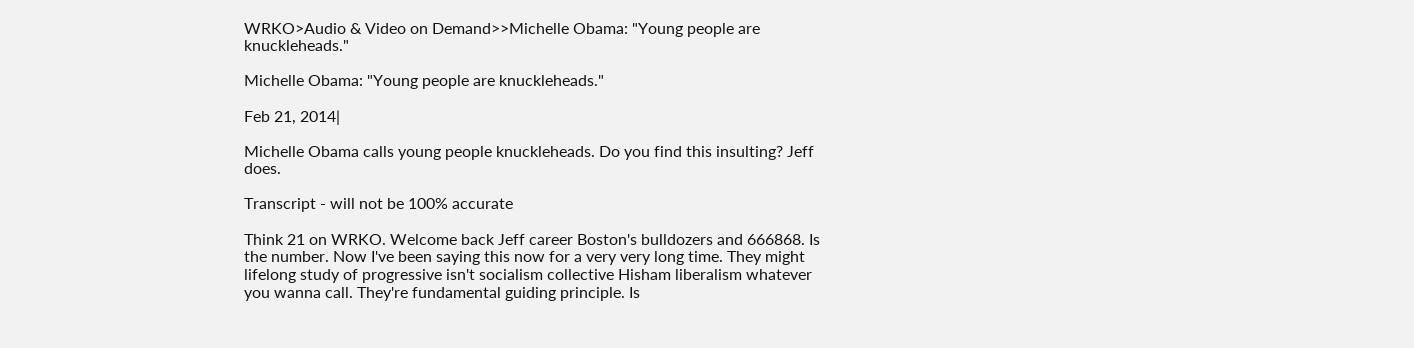WRKO>Audio & Video on Demand>>Michelle Obama: "Young people are knuckleheads."

Michelle Obama: "Young people are knuckleheads."

Feb 21, 2014|

Michelle Obama calls young people knuckleheads. Do you find this insulting? Jeff does.

Transcript - will not be 100% accurate

Think 21 on WRKO. Welcome back Jeff career Boston's bulldozers and 666868. Is the number. Now I've been saying this now for a very very long time. They might lifelong study of progressive isn't socialism collective Hisham liberalism whatever you wanna call. They're fundamental guiding principle. Is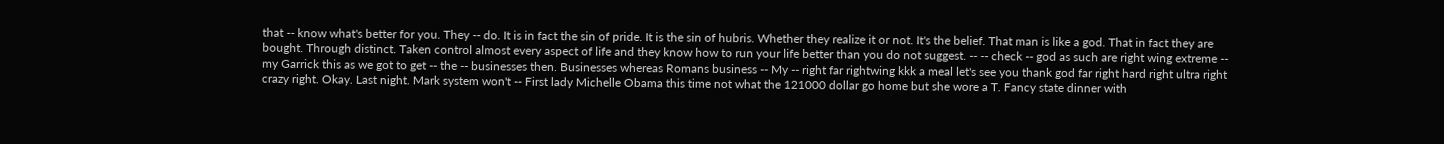that -- know what's better for you. They -- do. It is in fact the sin of pride. It is the sin of hubris. Whether they realize it or not. It's the belief. That man is like a god. That in fact they are bought. Through distinct. Taken control almost every aspect of life and they know how to run your life better than you do not suggest. -- -- check -- god as such are right wing extreme -- my Garrick this as we got to get -- the -- businesses then. Businesses whereas Romans business -- My -- right far rightwing kkk a meal let's see you thank god far right hard right ultra right crazy right. Okay. Last night. Mark system won't -- First lady Michelle Obama this time not what the 121000 dollar go home but she wore a T. Fancy state dinner with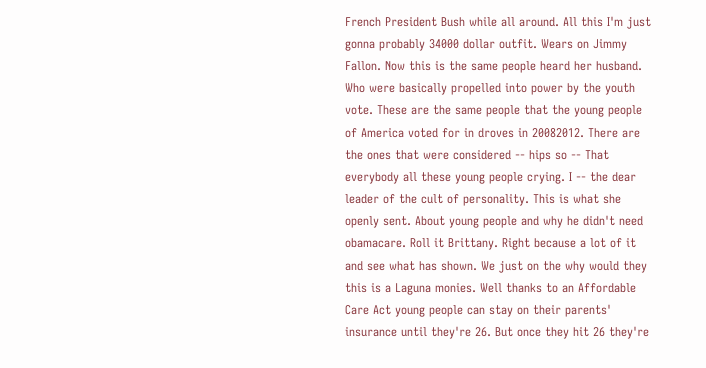French President Bush while all around. All this I'm just gonna probably 34000 dollar outfit. Wears on Jimmy Fallon. Now this is the same people heard her husband. Who were basically propelled into power by the youth vote. These are the same people that the young people of America voted for in droves in 20082012. There are the ones that were considered -- hips so -- That everybody all these young people crying. I -- the dear leader of the cult of personality. This is what she openly sent. About young people and why he didn't need obamacare. Roll it Brittany. Right because a lot of it and see what has shown. We just on the why would they this is a Laguna monies. Well thanks to an Affordable Care Act young people can stay on their parents' insurance until they're 26. But once they hit 26 they're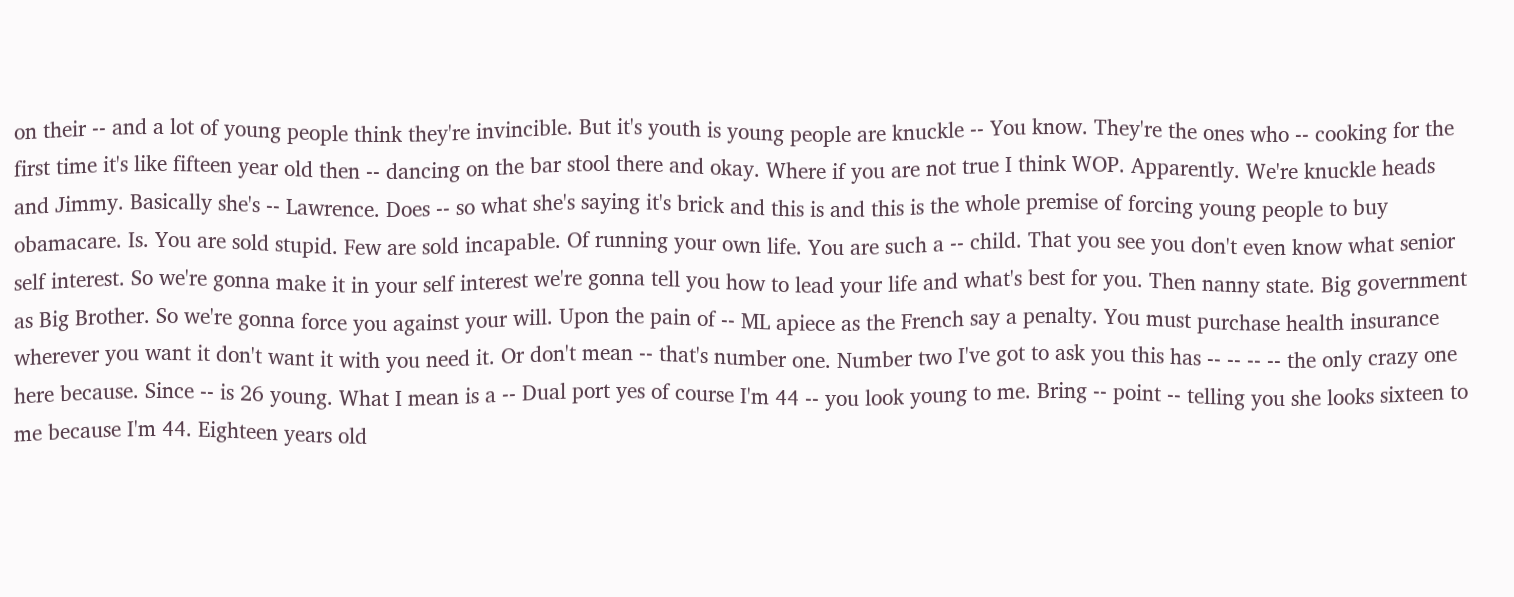on their -- and a lot of young people think they're invincible. But it's youth is young people are knuckle -- You know. They're the ones who -- cooking for the first time it's like fifteen year old then -- dancing on the bar stool there and okay. Where if you are not true I think WOP. Apparently. We're knuckle heads and Jimmy. Basically she's -- Lawrence. Does -- so what she's saying it's brick and this is and this is the whole premise of forcing young people to buy obamacare. Is. You are sold stupid. Few are sold incapable. Of running your own life. You are such a -- child. That you see you don't even know what senior self interest. So we're gonna make it in your self interest we're gonna tell you how to lead your life and what's best for you. Then nanny state. Big government as Big Brother. So we're gonna force you against your will. Upon the pain of -- ML apiece as the French say a penalty. You must purchase health insurance wherever you want it don't want it with you need it. Or don't mean -- that's number one. Number two I've got to ask you this has -- -- -- -- the only crazy one here because. Since -- is 26 young. What I mean is a -- Dual port yes of course I'm 44 -- you look young to me. Bring -- point -- telling you she looks sixteen to me because I'm 44. Eighteen years old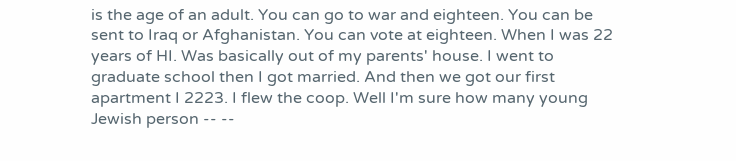is the age of an adult. You can go to war and eighteen. You can be sent to Iraq or Afghanistan. You can vote at eighteen. When I was 22 years of HI. Was basically out of my parents' house. I went to graduate school then I got married. And then we got our first apartment I 2223. I flew the coop. Well I'm sure how many young Jewish person -- --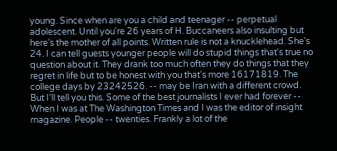young. Since when are you a child and teenager -- perpetual adolescent. Until you're 26 years of H. Buccaneers also insulting but here's the mother of all points. Written rule is not a knucklehead. She's 24. I can tell guests younger people will do stupid things that's true no question about it. They drank too much often they do things that they regret in life but to be honest with you that's more 16171819. The college days by 23242526. -- may be Iran with a different crowd. But I'll tell you this. Some of the best journalists I ever had forever -- When I was at The Washington Times and I was the editor of insight magazine. People -- twenties. Frankly a lot of the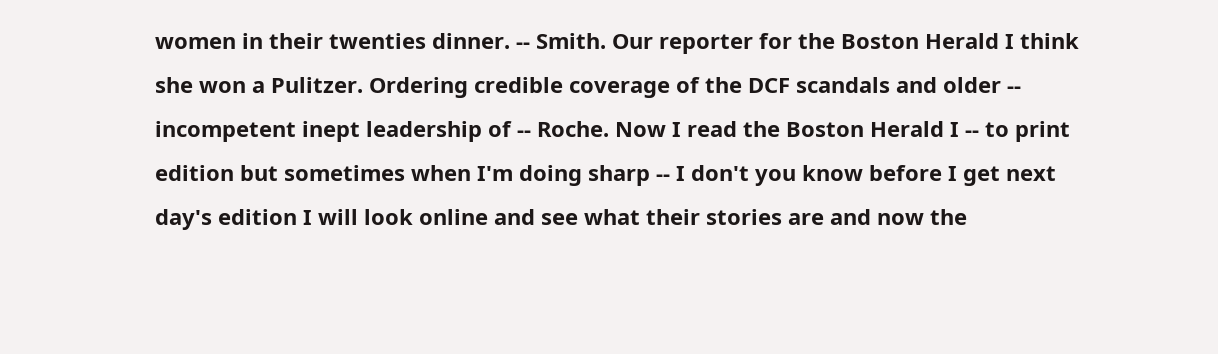women in their twenties dinner. -- Smith. Our reporter for the Boston Herald I think she won a Pulitzer. Ordering credible coverage of the DCF scandals and older -- incompetent inept leadership of -- Roche. Now I read the Boston Herald I -- to print edition but sometimes when I'm doing sharp -- I don't you know before I get next day's edition I will look online and see what their stories are and now the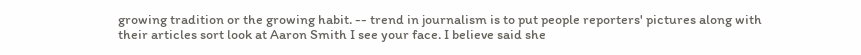growing tradition or the growing habit. -- trend in journalism is to put people reporters' pictures along with their articles sort look at Aaron Smith I see your face. I believe said she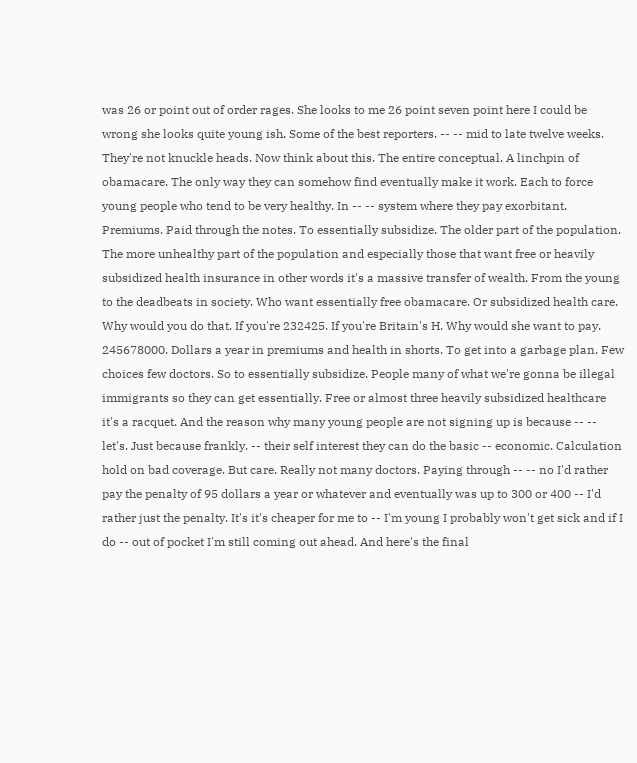was 26 or point out of order rages. She looks to me 26 point seven point here I could be wrong she looks quite young ish. Some of the best reporters. -- -- mid to late twelve weeks. They're not knuckle heads. Now think about this. The entire conceptual. A linchpin of obamacare. The only way they can somehow find eventually make it work. Each to force young people who tend to be very healthy. In -- -- system where they pay exorbitant. Premiums. Paid through the notes. To essentially subsidize. The older part of the population. The more unhealthy part of the population and especially those that want free or heavily subsidized health insurance in other words it's a massive transfer of wealth. From the young to the deadbeats in society. Who want essentially free obamacare. Or subsidized health care. Why would you do that. If you're 232425. If you're Britain's H. Why would she want to pay. 245678000. Dollars a year in premiums and health in shorts. To get into a garbage plan. Few choices few doctors. So to essentially subsidize. People many of what we're gonna be illegal immigrants so they can get essentially. Free or almost three heavily subsidized healthcare it's a racquet. And the reason why many young people are not signing up is because -- -- let's. Just because frankly. -- their self interest they can do the basic -- economic. Calculation hold on bad coverage. But care. Really not many doctors. Paying through -- -- no I'd rather pay the penalty of 95 dollars a year or whatever and eventually was up to 300 or 400 -- I'd rather just the penalty. It's it's cheaper for me to -- I'm young I probably won't get sick and if I do -- out of pocket I'm still coming out ahead. And here's the final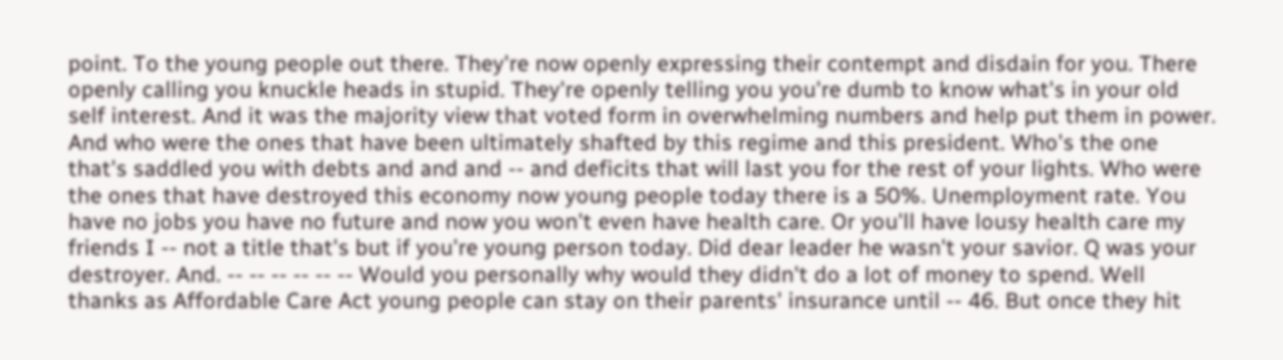point. To the young people out there. They're now openly expressing their contempt and disdain for you. There openly calling you knuckle heads in stupid. They're openly telling you you're dumb to know what's in your old self interest. And it was the majority view that voted form in overwhelming numbers and help put them in power. And who were the ones that have been ultimately shafted by this regime and this president. Who's the one that's saddled you with debts and and and -- and deficits that will last you for the rest of your lights. Who were the ones that have destroyed this economy now young people today there is a 50%. Unemployment rate. You have no jobs you have no future and now you won't even have health care. Or you'll have lousy health care my friends I -- not a title that's but if you're young person today. Did dear leader he wasn't your savior. Q was your destroyer. And. -- -- -- -- -- -- Would you personally why would they didn't do a lot of money to spend. Well thanks as Affordable Care Act young people can stay on their parents' insurance until -- 46. But once they hit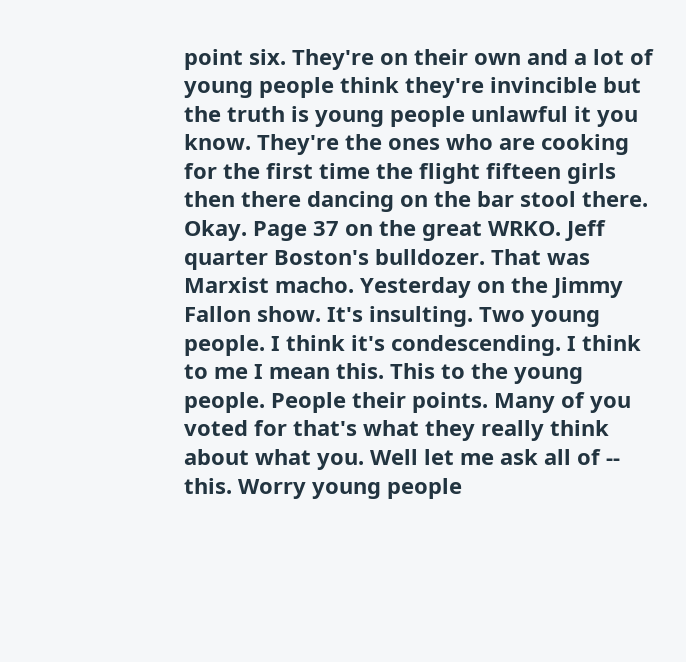point six. They're on their own and a lot of young people think they're invincible but the truth is young people unlawful it you know. They're the ones who are cooking for the first time the flight fifteen girls then there dancing on the bar stool there. Okay. Page 37 on the great WRKO. Jeff quarter Boston's bulldozer. That was Marxist macho. Yesterday on the Jimmy Fallon show. It's insulting. Two young people. I think it's condescending. I think to me I mean this. This to the young people. People their points. Many of you voted for that's what they really think about what you. Well let me ask all of -- this. Worry young people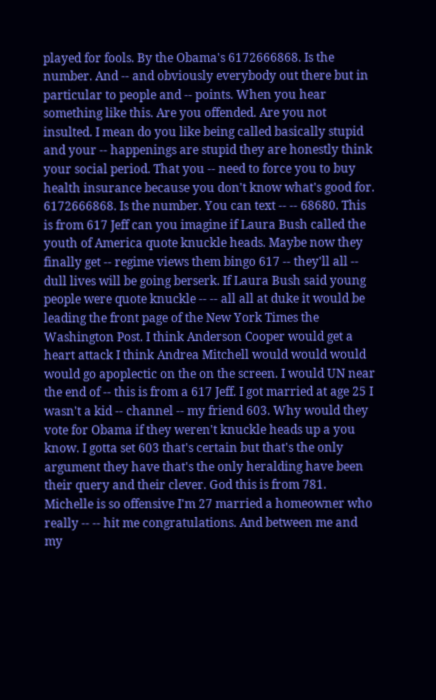played for fools. By the Obama's 6172666868. Is the number. And -- and obviously everybody out there but in particular to people and -- points. When you hear something like this. Are you offended. Are you not insulted. I mean do you like being called basically stupid and your -- happenings are stupid they are honestly think your social period. That you -- need to force you to buy health insurance because you don't know what's good for. 6172666868. Is the number. You can text -- -- 68680. This is from 617 Jeff can you imagine if Laura Bush called the youth of America quote knuckle heads. Maybe now they finally get -- regime views them bingo 617 -- they'll all -- dull lives will be going berserk. If Laura Bush said young people were quote knuckle -- -- all all at duke it would be leading the front page of the New York Times the Washington Post. I think Anderson Cooper would get a heart attack I think Andrea Mitchell would would would would go apoplectic on the on the screen. I would UN near the end of -- this is from a 617 Jeff. I got married at age 25 I wasn't a kid -- channel -- my friend 603. Why would they vote for Obama if they weren't knuckle heads up a you know. I gotta set 603 that's certain but that's the only argument they have that's the only heralding have been their query and their clever. God this is from 781. Michelle is so offensive I'm 27 married a homeowner who really -- -- hit me congratulations. And between me and my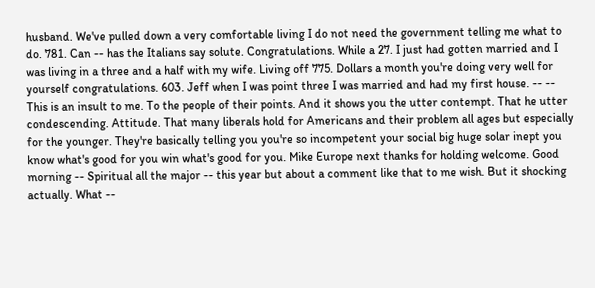husband. We've pulled down a very comfortable living I do not need the government telling me what to do. 781. Can -- has the Italians say solute. Congratulations. While a 27. I just had gotten married and I was living in a three and a half with my wife. Living off 775. Dollars a month you're doing very well for yourself congratulations. 603. Jeff when I was point three I was married and had my first house. -- -- This is an insult to me. To the people of their points. And it shows you the utter contempt. That he utter condescending. Attitude. That many liberals hold for Americans and their problem all ages but especially for the younger. They're basically telling you you're so incompetent your social big huge solar inept you know what's good for you win what's good for you. Mike Europe next thanks for holding welcome. Good morning -- Spiritual all the major -- this year but about a comment like that to me wish. But it shocking actually. What --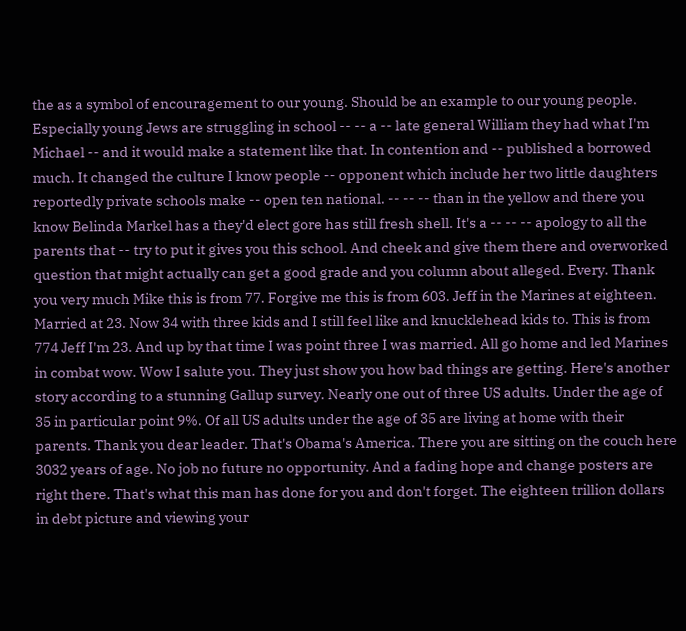the as a symbol of encouragement to our young. Should be an example to our young people. Especially young Jews are struggling in school -- -- a -- late general William they had what I'm Michael -- and it would make a statement like that. In contention and -- published a borrowed much. It changed the culture I know people -- opponent which include her two little daughters reportedly private schools make -- open ten national. -- -- -- than in the yellow and there you know Belinda Markel has a they'd elect gore has still fresh shell. It's a -- -- -- apology to all the parents that -- try to put it gives you this school. And cheek and give them there and overworked question that might actually can get a good grade and you column about alleged. Every. Thank you very much Mike this is from 77. Forgive me this is from 603. Jeff in the Marines at eighteen. Married at 23. Now 34 with three kids and I still feel like and knucklehead kids to. This is from 774 Jeff I'm 23. And up by that time I was point three I was married. All go home and led Marines in combat wow. Wow I salute you. They just show you how bad things are getting. Here's another story according to a stunning Gallup survey. Nearly one out of three US adults. Under the age of 35 in particular point 9%. Of all US adults under the age of 35 are living at home with their parents. Thank you dear leader. That's Obama's America. There you are sitting on the couch here 3032 years of age. No job no future no opportunity. And a fading hope and change posters are right there. That's what this man has done for you and don't forget. The eighteen trillion dollars in debt picture and viewing your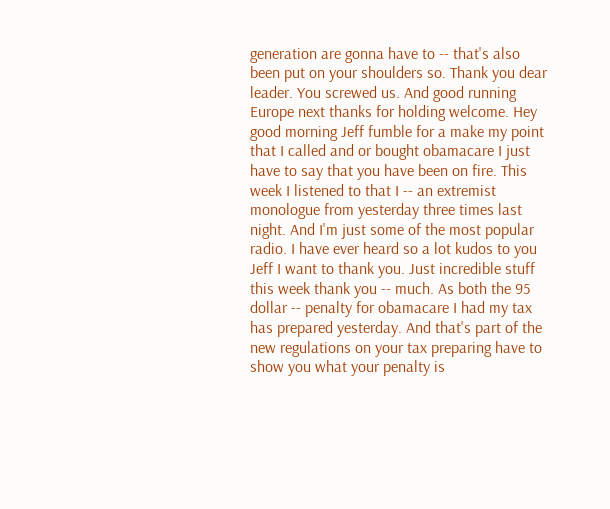generation are gonna have to -- that's also been put on your shoulders so. Thank you dear leader. You screwed us. And good running Europe next thanks for holding welcome. Hey good morning Jeff fumble for a make my point that I called and or bought obamacare I just have to say that you have been on fire. This week I listened to that I -- an extremist monologue from yesterday three times last night. And I'm just some of the most popular radio. I have ever heard so a lot kudos to you Jeff I want to thank you. Just incredible stuff this week thank you -- much. As both the 95 dollar -- penalty for obamacare I had my tax has prepared yesterday. And that's part of the new regulations on your tax preparing have to show you what your penalty is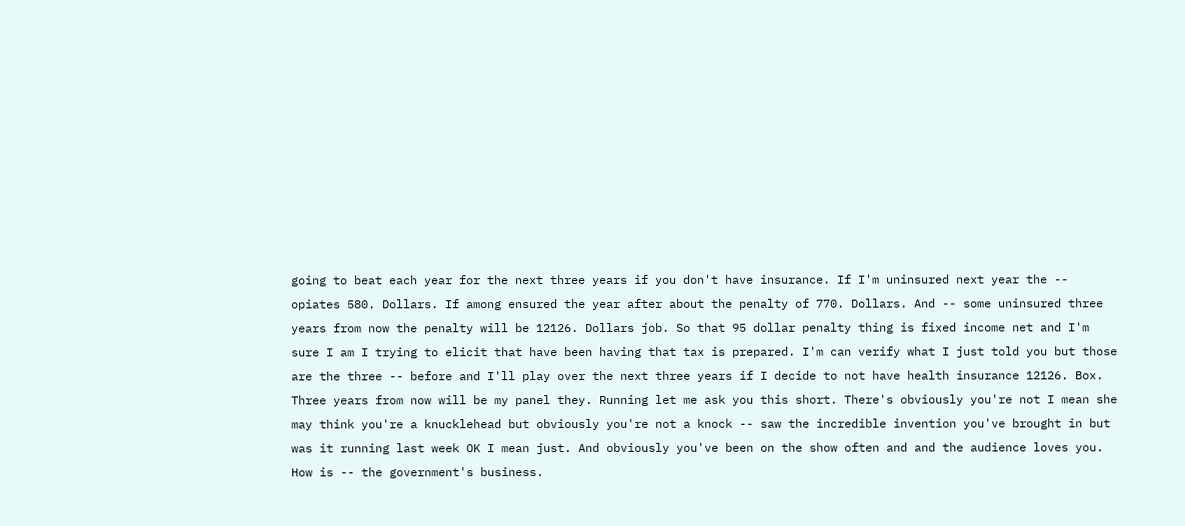going to beat each year for the next three years if you don't have insurance. If I'm uninsured next year the -- opiates 580. Dollars. If among ensured the year after about the penalty of 770. Dollars. And -- some uninsured three years from now the penalty will be 12126. Dollars job. So that 95 dollar penalty thing is fixed income net and I'm sure I am I trying to elicit that have been having that tax is prepared. I'm can verify what I just told you but those are the three -- before and I'll play over the next three years if I decide to not have health insurance 12126. Box. Three years from now will be my panel they. Running let me ask you this short. There's obviously you're not I mean she may think you're a knucklehead but obviously you're not a knock -- saw the incredible invention you've brought in but was it running last week OK I mean just. And obviously you've been on the show often and and the audience loves you. How is -- the government's business.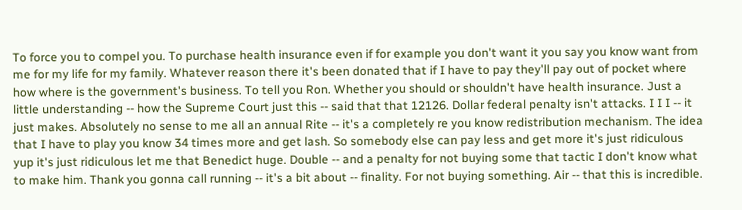To force you to compel you. To purchase health insurance even if for example you don't want it you say you know want from me for my life for my family. Whatever reason there it's been donated that if I have to pay they'll pay out of pocket where how where is the government's business. To tell you Ron. Whether you should or shouldn't have health insurance. Just a little understanding -- how the Supreme Court just this -- said that that 12126. Dollar federal penalty isn't attacks. I I I -- it just makes. Absolutely no sense to me all an annual Rite -- it's a completely re you know redistribution mechanism. The idea that I have to play you know 34 times more and get lash. So somebody else can pay less and get more it's just ridiculous yup it's just ridiculous let me that Benedict huge. Double -- and a penalty for not buying some that tactic I don't know what to make him. Thank you gonna call running -- it's a bit about -- finality. For not buying something. Air -- that this is incredible.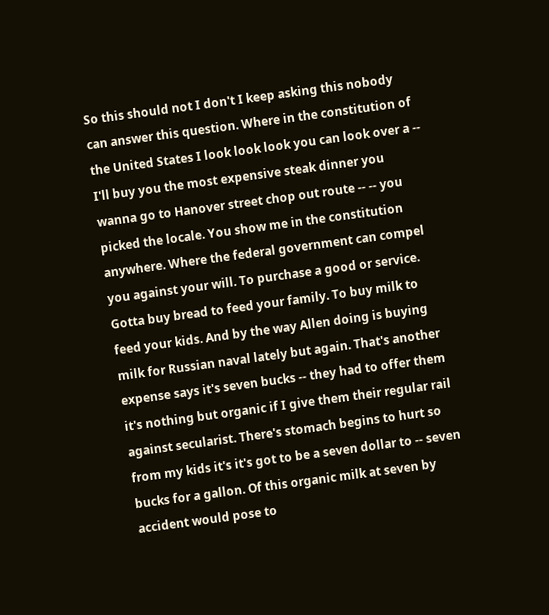So this should not I don't I keep asking this nobody can answer this question. Where in the constitution of the United States I look look look you can look over a -- I'll buy you the most expensive steak dinner you wanna go to Hanover street chop out route -- -- you picked the locale. You show me in the constitution anywhere. Where the federal government can compel you against your will. To purchase a good or service. Gotta buy bread to feed your family. To buy milk to feed your kids. And by the way Allen doing is buying milk for Russian naval lately but again. That's another expense says it's seven bucks -- they had to offer them it's nothing but organic if I give them their regular rail against secularist. There's stomach begins to hurt so from my kids it's it's got to be a seven dollar to -- seven bucks for a gallon. Of this organic milk at seven by accident would pose to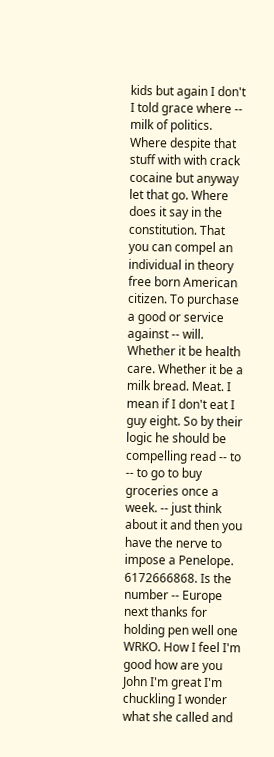kids but again I don't I told grace where -- milk of politics. Where despite that stuff with with crack cocaine but anyway let that go. Where does it say in the constitution. That you can compel an individual in theory free born American citizen. To purchase a good or service against -- will. Whether it be health care. Whether it be a milk bread. Meat. I mean if I don't eat I guy eight. So by their logic he should be compelling read -- to -- to go to buy groceries once a week. -- just think about it and then you have the nerve to impose a Penelope. 6172666868. Is the number -- Europe next thanks for holding pen well one WRKO. How I feel I'm good how are you John I'm great I'm chuckling I wonder what she called and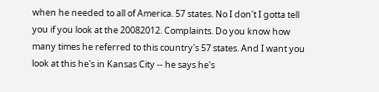when he needed to all of America. 57 states. No I don't I gotta tell you if you look at the 20082012. Complaints. Do you know how many times he referred to this country's 57 states. And I want you look at this he's in Kansas City -- he says he's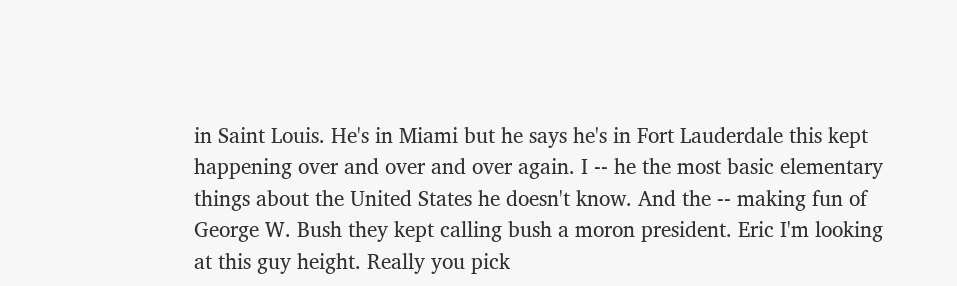in Saint Louis. He's in Miami but he says he's in Fort Lauderdale this kept happening over and over and over again. I -- he the most basic elementary things about the United States he doesn't know. And the -- making fun of George W. Bush they kept calling bush a moron president. Eric I'm looking at this guy height. Really you pick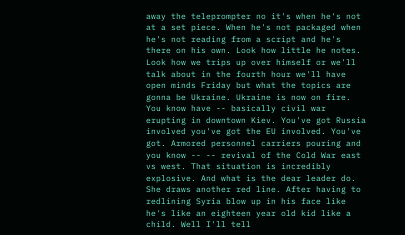away the teleprompter no it's when he's not at a set piece. When he's not packaged when he's not reading from a script and he's there on his own. Look how little he notes. Look how we trips up over himself or we'll talk about in the fourth hour we'll have open minds Friday but what the topics are gonna be Ukraine. Ukraine is now on fire. You know have -- basically civil war erupting in downtown Kiev. You've got Russia involved you've got the EU involved. You've got. Armored personnel carriers pouring and you know -- -- revival of the Cold War east vs west. That situation is incredibly explosive. And what is the dear leader do. She draws another red line. After having to redlining Syria blow up in his face like he's like an eighteen year old kid like a child. Well I'll tell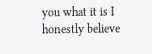you what it is I honestly believe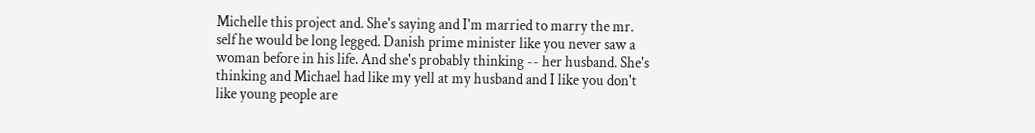Michelle this project and. She's saying and I'm married to marry the mr. self he would be long legged. Danish prime minister like you never saw a woman before in his life. And she's probably thinking -- her husband. She's thinking and Michael had like my yell at my husband and I like you don't like young people are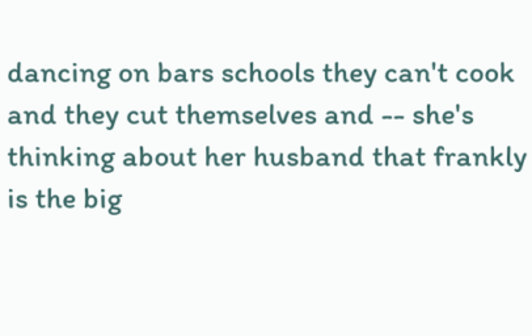dancing on bars schools they can't cook and they cut themselves and -- she's thinking about her husband that frankly is the big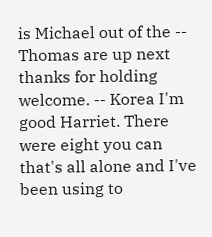is Michael out of the -- Thomas are up next thanks for holding welcome. -- Korea I'm good Harriet. There were eight you can that's all alone and I've been using to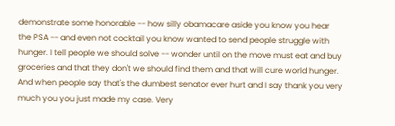demonstrate some honorable -- how silly obamacare aside you know you hear the PSA -- and even not cocktail you know wanted to send people struggle with hunger. I tell people we should solve -- wonder until on the move must eat and buy groceries and that they don't we should find them and that will cure world hunger. And when people say that's the dumbest senator ever hurt and I say thank you very much you you just made my case. Very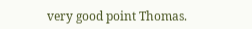very good point Thomas.